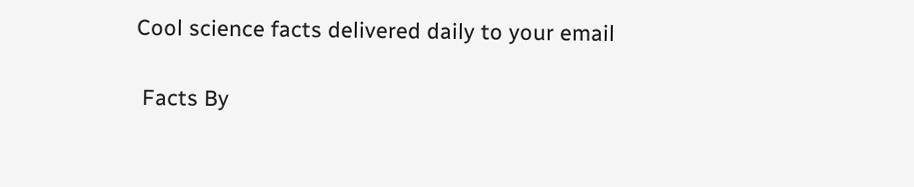Cool science facts delivered daily to your email

 Facts By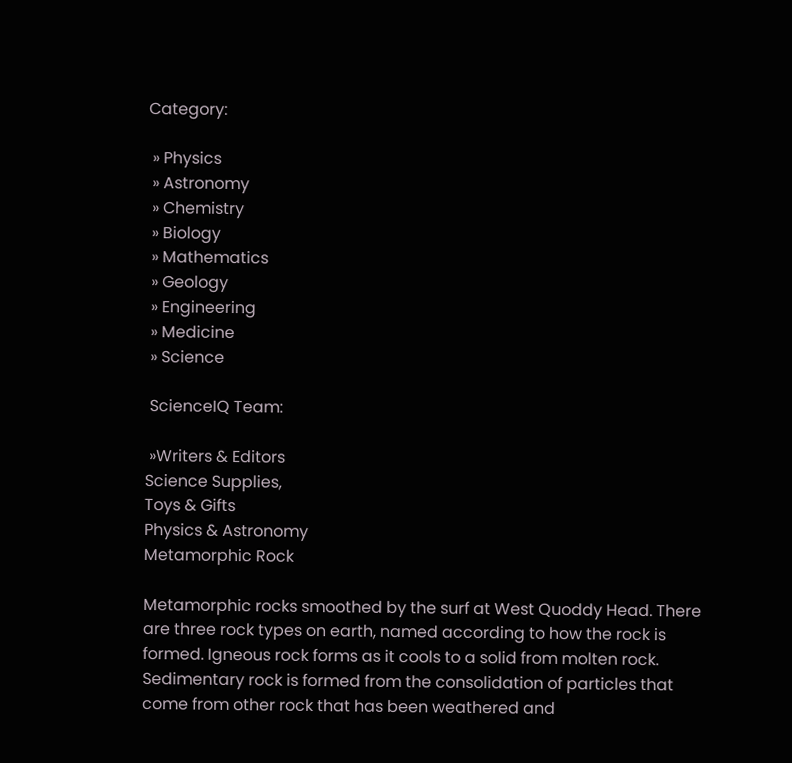Category:

 » Physics
 » Astronomy
 » Chemistry
 » Biology
 » Mathematics
 » Geology
 » Engineering
 » Medicine
 » Science

 ScienceIQ Team:

 »Writers & Editors
Science Supplies,
Toys & Gifts
Physics & Astronomy
Metamorphic Rock

Metamorphic rocks smoothed by the surf at West Quoddy Head. There are three rock types on earth, named according to how the rock is formed. Igneous rock forms as it cools to a solid from molten rock. Sedimentary rock is formed from the consolidation of particles that come from other rock that has been weathered and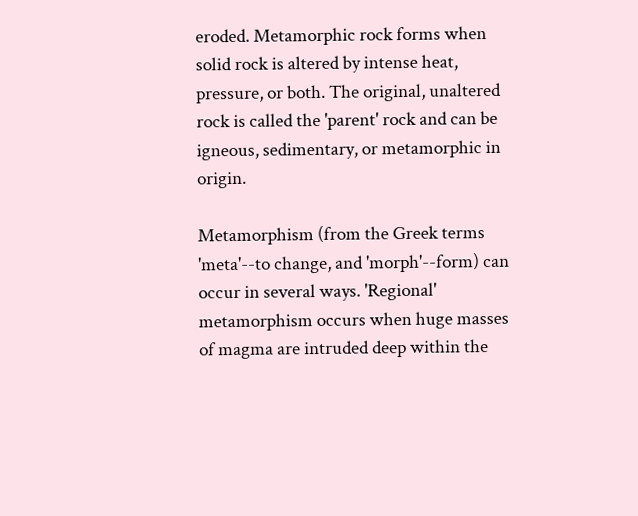eroded. Metamorphic rock forms when solid rock is altered by intense heat, pressure, or both. The original, unaltered rock is called the 'parent' rock and can be igneous, sedimentary, or metamorphic in origin.

Metamorphism (from the Greek terms 'meta'--to change, and 'morph'--form) can occur in several ways. 'Regional' metamorphism occurs when huge masses of magma are intruded deep within the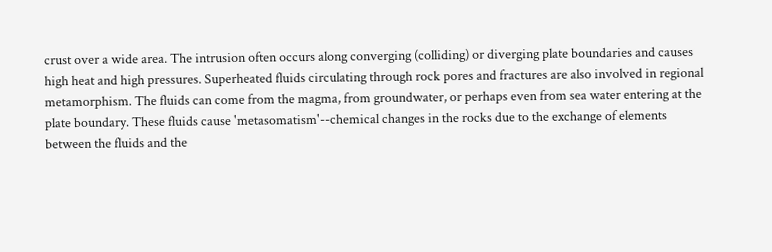crust over a wide area. The intrusion often occurs along converging (colliding) or diverging plate boundaries and causes high heat and high pressures. Superheated fluids circulating through rock pores and fractures are also involved in regional metamorphism. The fluids can come from the magma, from groundwater, or perhaps even from sea water entering at the plate boundary. These fluids cause 'metasomatism'--chemical changes in the rocks due to the exchange of elements between the fluids and the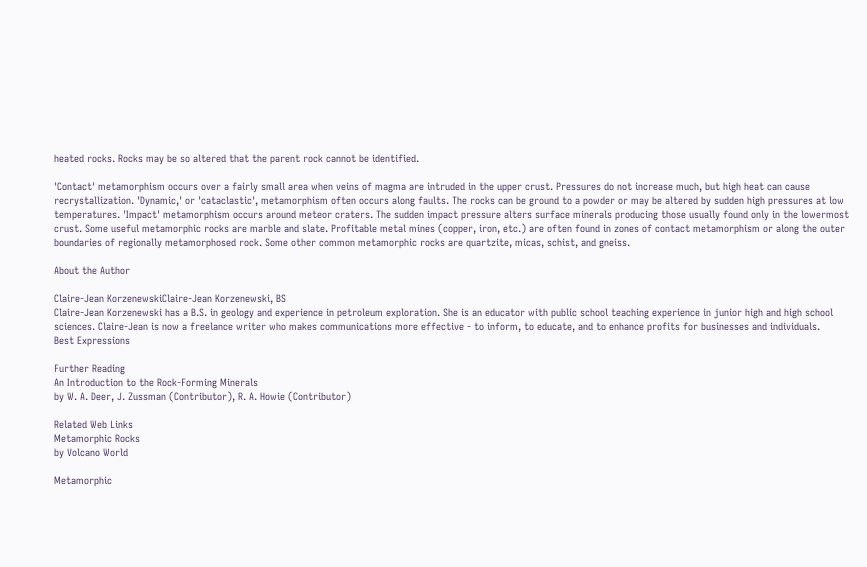heated rocks. Rocks may be so altered that the parent rock cannot be identified.

'Contact' metamorphism occurs over a fairly small area when veins of magma are intruded in the upper crust. Pressures do not increase much, but high heat can cause recrystallization. 'Dynamic,' or 'cataclastic', metamorphism often occurs along faults. The rocks can be ground to a powder or may be altered by sudden high pressures at low temperatures. 'Impact' metamorphism occurs around meteor craters. The sudden impact pressure alters surface minerals producing those usually found only in the lowermost crust. Some useful metamorphic rocks are marble and slate. Profitable metal mines (copper, iron, etc.) are often found in zones of contact metamorphism or along the outer boundaries of regionally metamorphosed rock. Some other common metamorphic rocks are quartzite, micas, schist, and gneiss.

About the Author

Claire-Jean KorzenewskiClaire-Jean Korzenewski, BS
Claire-Jean Korzenewski has a B.S. in geology and experience in petroleum exploration. She is an educator with public school teaching experience in junior high and high school sciences. Claire-Jean is now a freelance writer who makes communications more effective - to inform, to educate, and to enhance profits for businesses and individuals.
Best Expressions

Further Reading
An Introduction to the Rock-Forming Minerals
by W. A. Deer, J. Zussman (Contributor), R. A. Howie (Contributor)

Related Web Links
Metamorphic Rocks
by Volcano World

Metamorphic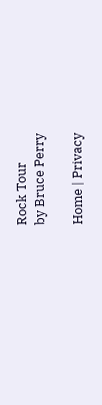Rock Tour
by Bruce Perry

Home | Privacy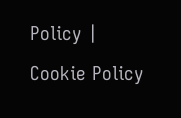Policy | Cookie Policy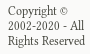Copyright © 2002-2020 - All Rights Reserved